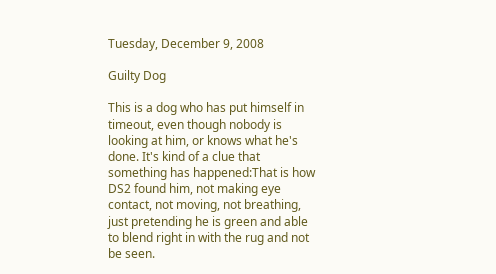Tuesday, December 9, 2008

Guilty Dog

This is a dog who has put himself in timeout, even though nobody is looking at him, or knows what he's done. It's kind of a clue that something has happened:That is how DS2 found him, not making eye contact, not moving, not breathing, just pretending he is green and able to blend right in with the rug and not be seen.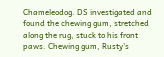Chameleodog. DS investigated and found the chewing gum, stretched along the rug, stuck to his front paws. Chewing gum, Rusty's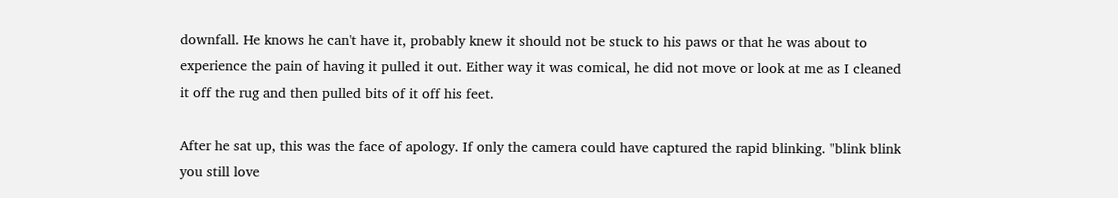downfall. He knows he can't have it, probably knew it should not be stuck to his paws or that he was about to experience the pain of having it pulled it out. Either way it was comical, he did not move or look at me as I cleaned it off the rug and then pulled bits of it off his feet.

After he sat up, this was the face of apology. If only the camera could have captured the rapid blinking. "blink blink you still love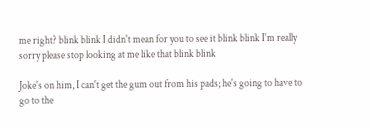me right? blink blink I didn't mean for you to see it blink blink I'm really sorry please stop looking at me like that blink blink

Joke's on him, I can't get the gum out from his pads; he's going to have to go to the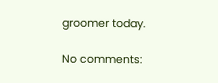groomer today.

No comments: